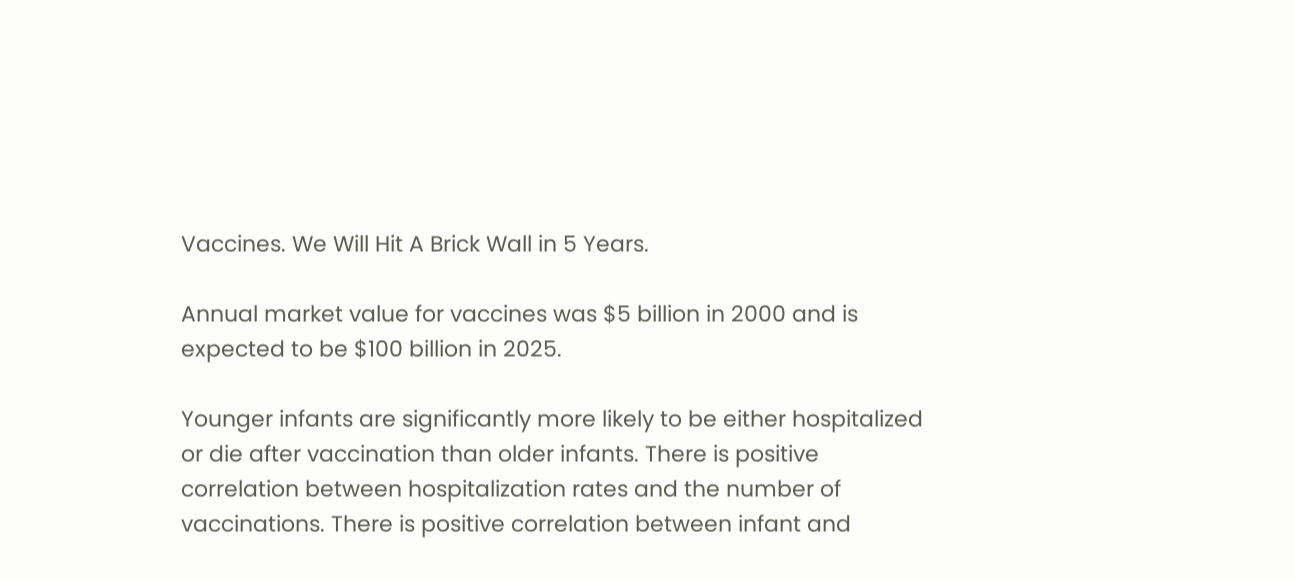Vaccines. We Will Hit A Brick Wall in 5 Years.

Annual market value for vaccines was $5 billion in 2000 and is expected to be $100 billion in 2025.

Younger infants are significantly more likely to be either hospitalized or die after vaccination than older infants. There is positive correlation between hospitalization rates and the number of vaccinations. There is positive correlation between infant and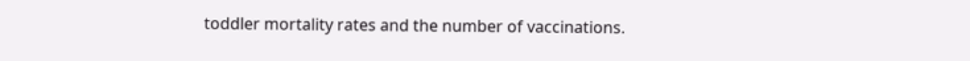toddler mortality rates and the number of vaccinations.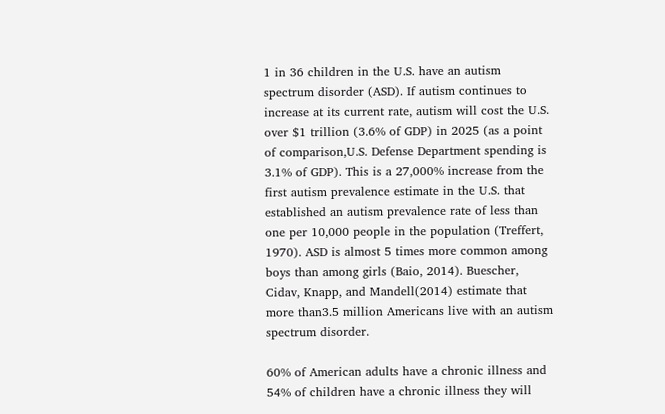1 in 36 children in the U.S. have an autism spectrum disorder (ASD). If autism continues to increase at its current rate, autism will cost the U.S. over $1 trillion (3.6% of GDP) in 2025 (as a point of comparison,U.S. Defense Department spending is 3.1% of GDP). This is a 27,000% increase from the first autism prevalence estimate in the U.S. that established an autism prevalence rate of less than one per 10,000 people in the population (Treffert, 1970). ASD is almost 5 times more common among boys than among girls (Baio, 2014). Buescher, Cidav, Knapp, and Mandell(2014) estimate that more than3.5 million Americans live with an autism spectrum disorder.

60% of American adults have a chronic illness and 54% of children have a chronic illness they will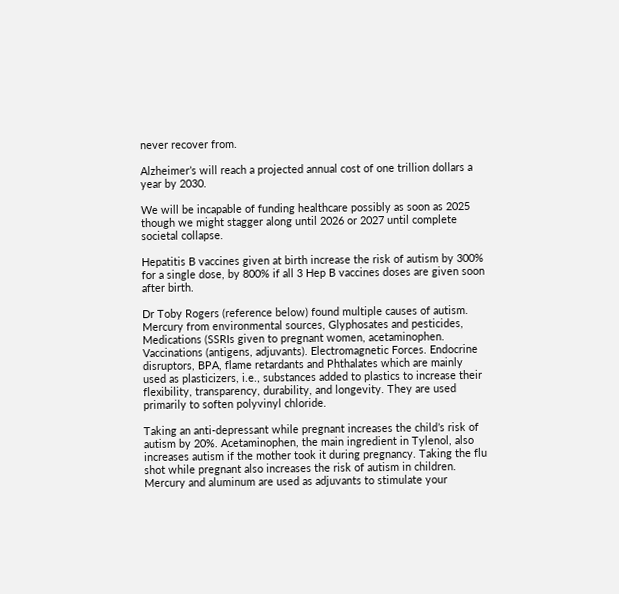never recover from.

Alzheimer’s will reach a projected annual cost of one trillion dollars a year by 2030.

We will be incapable of funding healthcare possibly as soon as 2025 though we might stagger along until 2026 or 2027 until complete societal collapse.

Hepatitis B vaccines given at birth increase the risk of autism by 300% for a single dose, by 800% if all 3 Hep B vaccines doses are given soon after birth.

Dr Toby Rogers (reference below) found multiple causes of autism. Mercury from environmental sources, Glyphosates and pesticides, Medications (SSRIs given to pregnant women, acetaminophen.  Vaccinations (antigens, adjuvants). Electromagnetic Forces. Endocrine disruptors, BPA, flame retardants and Phthalates which are mainly used as plasticizers, i.e., substances added to plastics to increase their flexibility, transparency, durability, and longevity. They are used primarily to soften polyvinyl chloride.

Taking an anti-depressant while pregnant increases the child’s risk of autism by 20%. Acetaminophen, the main ingredient in Tylenol, also increases autism if the mother took it during pregnancy. Taking the flu shot while pregnant also increases the risk of autism in children. Mercury and aluminum are used as adjuvants to stimulate your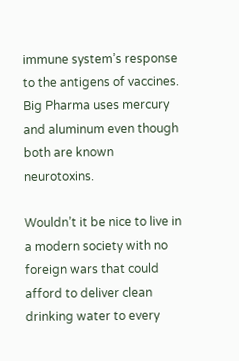immune system’s response to the antigens of vaccines. Big Pharma uses mercury and aluminum even though both are known neurotoxins.

Wouldn’t it be nice to live in a modern society with no foreign wars that could afford to deliver clean drinking water to every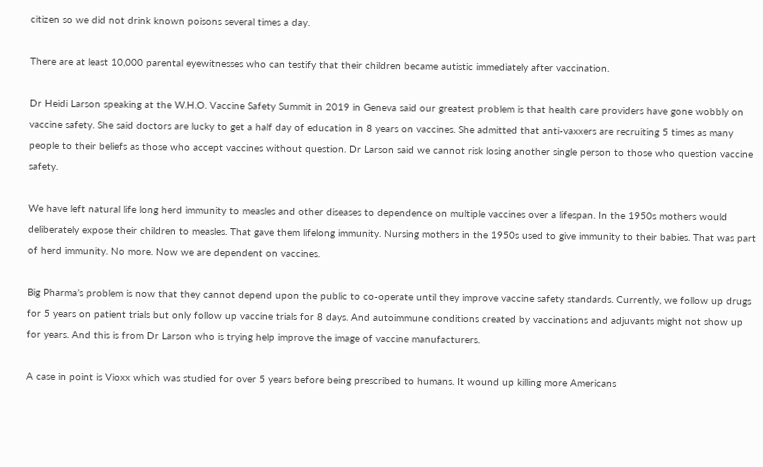citizen so we did not drink known poisons several times a day.

There are at least 10,000 parental eyewitnesses who can testify that their children became autistic immediately after vaccination.

Dr Heidi Larson speaking at the W.H.O. Vaccine Safety Summit in 2019 in Geneva said our greatest problem is that health care providers have gone wobbly on vaccine safety. She said doctors are lucky to get a half day of education in 8 years on vaccines. She admitted that anti-vaxxers are recruiting 5 times as many people to their beliefs as those who accept vaccines without question. Dr Larson said we cannot risk losing another single person to those who question vaccine safety.

We have left natural life long herd immunity to measles and other diseases to dependence on multiple vaccines over a lifespan. In the 1950s mothers would deliberately expose their children to measles. That gave them lifelong immunity. Nursing mothers in the 1950s used to give immunity to their babies. That was part of herd immunity. No more. Now we are dependent on vaccines.

Big Pharma’s problem is now that they cannot depend upon the public to co-operate until they improve vaccine safety standards. Currently, we follow up drugs for 5 years on patient trials but only follow up vaccine trials for 8 days. And autoimmune conditions created by vaccinations and adjuvants might not show up for years. And this is from Dr Larson who is trying help improve the image of vaccine manufacturers.

A case in point is Vioxx which was studied for over 5 years before being prescribed to humans. It wound up killing more Americans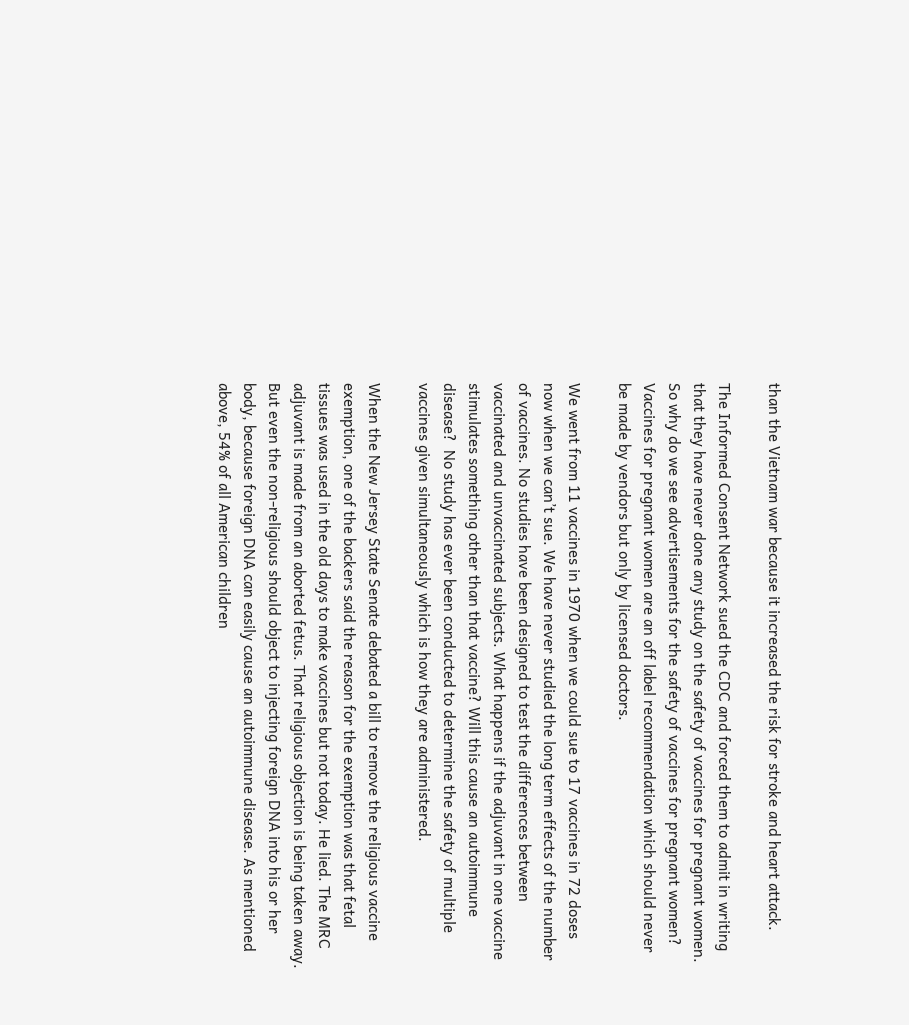than the Vietnam war because it increased the risk for stroke and heart attack.

The Informed Consent Network sued the CDC and forced them to admit in writing that they have never done any study on the safety of vaccines for pregnant women. So why do we see advertisements for the safety of vaccines for pregnant women? Vaccines for pregnant women are an off label recommendation which should never be made by vendors but only by licensed doctors.

We went from 11 vaccines in 1970 when we could sue to 17 vaccines in 72 doses now when we can’t sue. We have never studied the long term effects of the number of vaccines. No studies have been designed to test the differences between vaccinated and unvaccinated subjects. What happens if the adjuvant in one vaccine stimulates something other than that vaccine? Will this cause an autoimmune disease?  No study has ever been conducted to determine the safety of multiple vaccines given simultaneously which is how they are administered.

When the New Jersey State Senate debated a bill to remove the religious vaccine exemption, one of the backers said the reason for the exemption was that fetal tissues was used in the old days to make vaccines but not today. He lied. The MRC adjuvant is made from an aborted fetus. That religious objection is being taken away. But even the non-religious should object to injecting foreign DNA into his or her body, because foreign DNA can easily cause an autoimmune disease. As mentioned above, 54% of all American children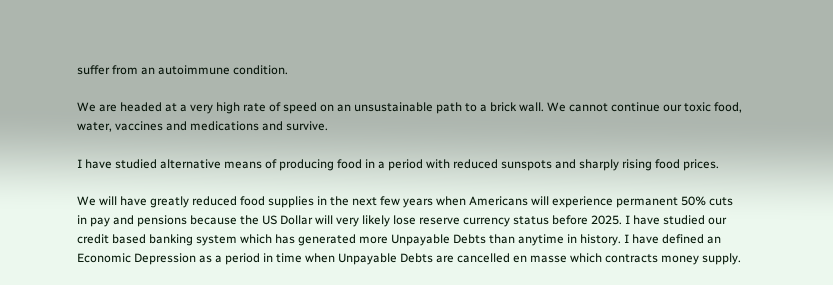suffer from an autoimmune condition.

We are headed at a very high rate of speed on an unsustainable path to a brick wall. We cannot continue our toxic food, water, vaccines and medications and survive.

I have studied alternative means of producing food in a period with reduced sunspots and sharply rising food prices.

We will have greatly reduced food supplies in the next few years when Americans will experience permanent 50% cuts in pay and pensions because the US Dollar will very likely lose reserve currency status before 2025. I have studied our credit based banking system which has generated more Unpayable Debts than anytime in history. I have defined an Economic Depression as a period in time when Unpayable Debts are cancelled en masse which contracts money supply.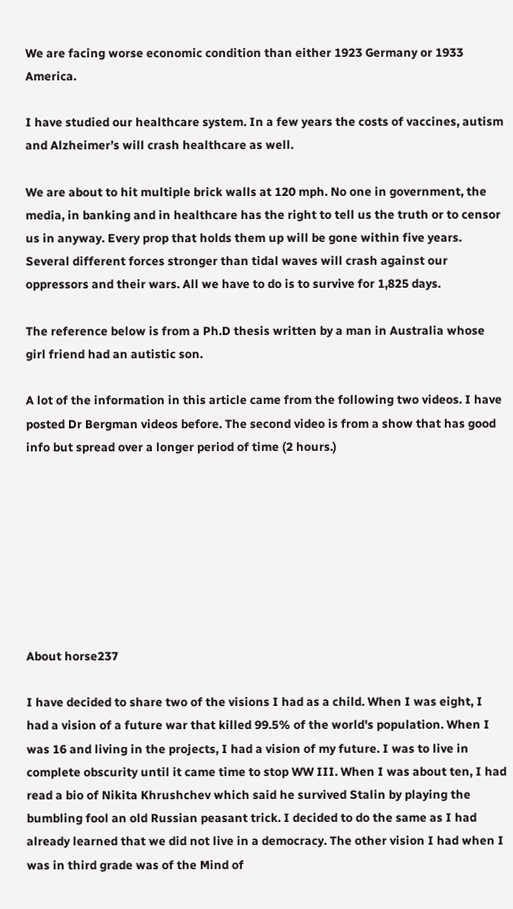We are facing worse economic condition than either 1923 Germany or 1933 America.

I have studied our healthcare system. In a few years the costs of vaccines, autism and Alzheimer’s will crash healthcare as well.

We are about to hit multiple brick walls at 120 mph. No one in government, the media, in banking and in healthcare has the right to tell us the truth or to censor us in anyway. Every prop that holds them up will be gone within five years. Several different forces stronger than tidal waves will crash against our oppressors and their wars. All we have to do is to survive for 1,825 days.

The reference below is from a Ph.D thesis written by a man in Australia whose girl friend had an autistic son.

A lot of the information in this article came from the following two videos. I have posted Dr Bergman videos before. The second video is from a show that has good info but spread over a longer period of time (2 hours.)








About horse237

I have decided to share two of the visions I had as a child. When I was eight, I had a vision of a future war that killed 99.5% of the world's population. When I was 16 and living in the projects, I had a vision of my future. I was to live in complete obscurity until it came time to stop WW III. When I was about ten, I had read a bio of Nikita Khrushchev which said he survived Stalin by playing the bumbling fool an old Russian peasant trick. I decided to do the same as I had already learned that we did not live in a democracy. The other vision I had when I was in third grade was of the Mind of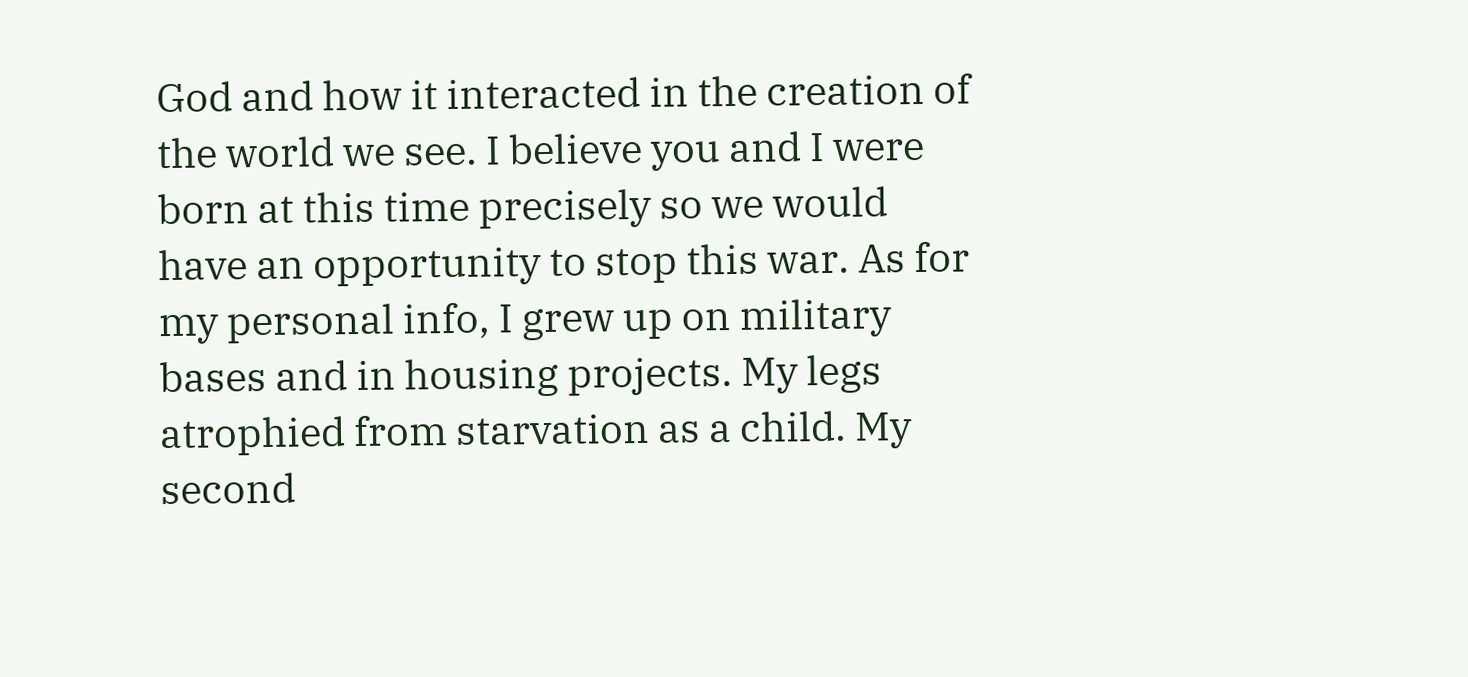God and how it interacted in the creation of the world we see. I believe you and I were born at this time precisely so we would have an opportunity to stop this war. As for my personal info, I grew up on military bases and in housing projects. My legs atrophied from starvation as a child. My second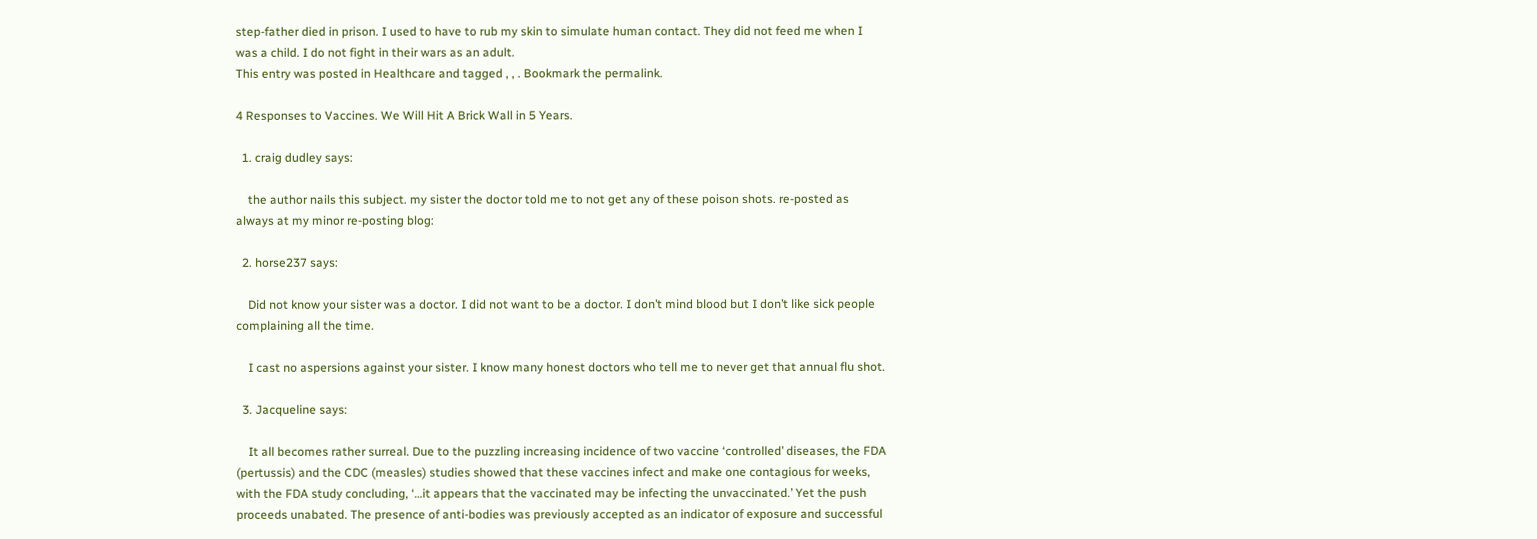step-father died in prison. I used to have to rub my skin to simulate human contact. They did not feed me when I was a child. I do not fight in their wars as an adult.
This entry was posted in Healthcare and tagged , , . Bookmark the permalink.

4 Responses to Vaccines. We Will Hit A Brick Wall in 5 Years.

  1. craig dudley says:

    the author nails this subject. my sister the doctor told me to not get any of these poison shots. re-posted as always at my minor re-posting blog:

  2. horse237 says:

    Did not know your sister was a doctor. I did not want to be a doctor. I don’t mind blood but I don’t like sick people complaining all the time.

    I cast no aspersions against your sister. I know many honest doctors who tell me to never get that annual flu shot.

  3. Jacqueline says:

    It all becomes rather surreal. Due to the puzzling increasing incidence of two vaccine ‘controlled’ diseases, the FDA (pertussis) and the CDC (measles) studies showed that these vaccines infect and make one contagious for weeks, with the FDA study concluding, ‘…it appears that the vaccinated may be infecting the unvaccinated.’ Yet the push proceeds unabated. The presence of anti-bodies was previously accepted as an indicator of exposure and successful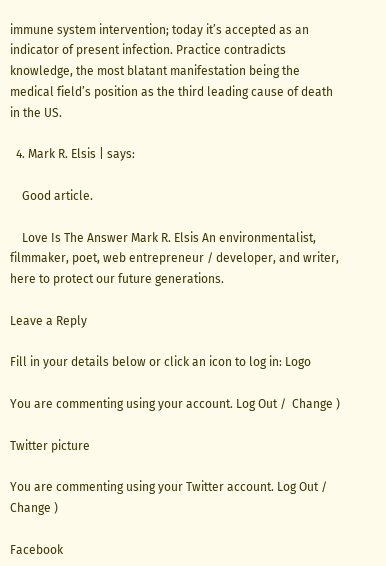immune system intervention; today it’s accepted as an indicator of present infection. Practice contradicts knowledge, the most blatant manifestation being the medical field’s position as the third leading cause of death in the US.

  4. Mark R. Elsis | says:

    Good article.

    Love Is The Answer Mark R. Elsis An environmentalist, filmmaker, poet, web entrepreneur / developer, and writer, here to protect our future generations.

Leave a Reply

Fill in your details below or click an icon to log in: Logo

You are commenting using your account. Log Out /  Change )

Twitter picture

You are commenting using your Twitter account. Log Out /  Change )

Facebook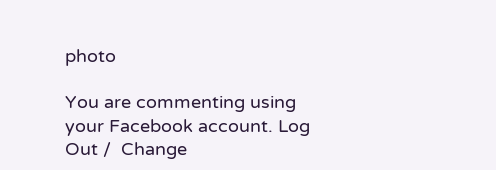photo

You are commenting using your Facebook account. Log Out /  Change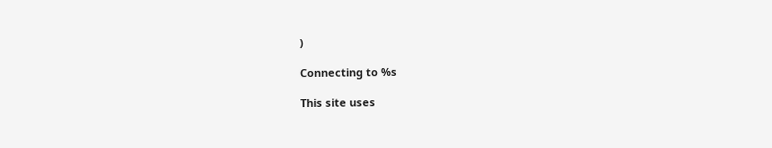)

Connecting to %s

This site uses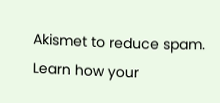Akismet to reduce spam. Learn how your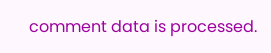comment data is processed.